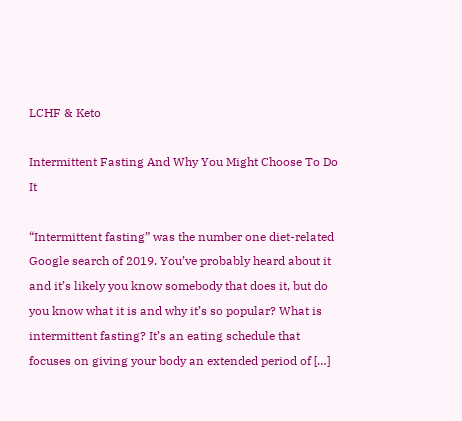LCHF & Keto

Intermittent Fasting And Why You Might Choose To Do It

“Intermittent fasting” was the number one diet-related Google search of 2019. You’ve probably heard about it and it’s likely you know somebody that does it, but do you know what it is and why it’s so popular? What is intermittent fasting? It’s an eating schedule that focuses on giving your body an extended period of […]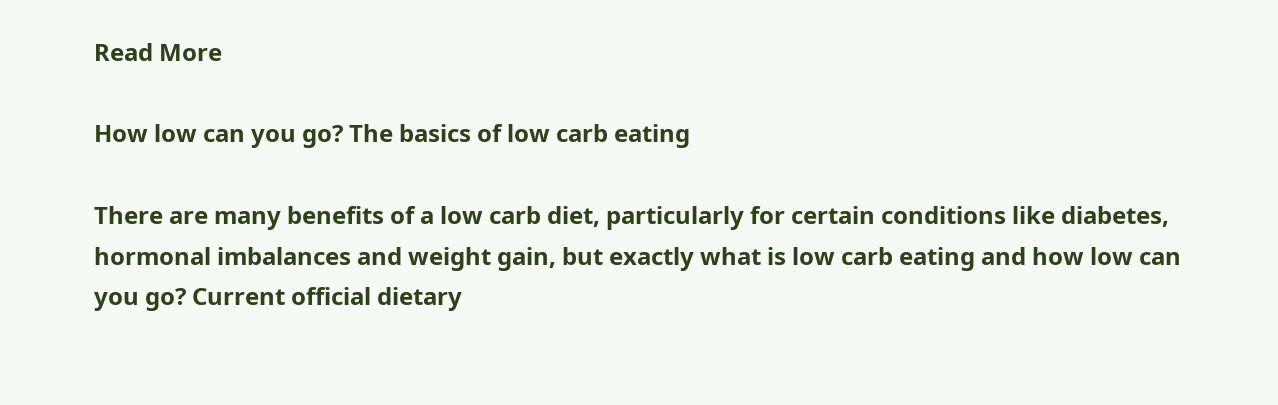Read More

How low can you go? The basics of low carb eating

There are many benefits of a low carb diet, particularly for certain conditions like diabetes, hormonal imbalances and weight gain, but exactly what is low carb eating and how low can you go? Current official dietary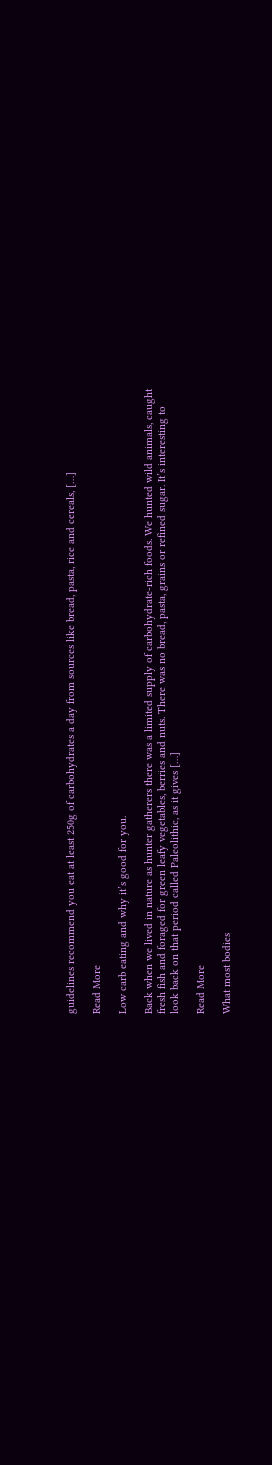guidelines recommend you eat at least 250g of carbohydrates a day from sources like bread, pasta, rice and cereals, […]

Read More

Low carb eating and why it’s good for you.

Back when we lived in nature as hunter gatherers there was a limited supply of carbohydrate-rich foods. We hunted wild animals, caught fresh fish and foraged for green leafy vegetables, berries and nuts. There was no bread, pasta, grains or refined sugar. It’s interesting to look back on that period called Paleolithic, as it gives […]

Read More

What most bodies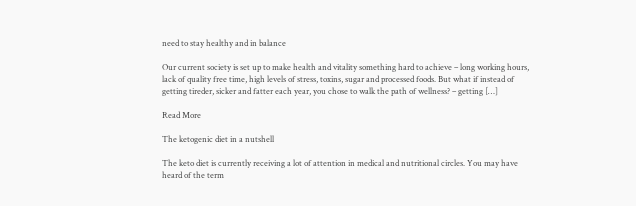need to stay healthy and in balance

Our current society is set up to make health and vitality something hard to achieve – long working hours, lack of quality free time, high levels of stress, toxins, sugar and processed foods. But what if instead of getting tireder, sicker and fatter each year, you chose to walk the path of wellness? – getting […]

Read More

The ketogenic diet in a nutshell

The keto diet is currently receiving a lot of attention in medical and nutritional circles. You may have heard of the term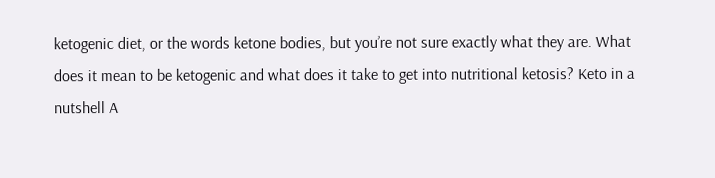ketogenic diet, or the words ketone bodies, but you’re not sure exactly what they are. What does it mean to be ketogenic and what does it take to get into nutritional ketosis? Keto in a nutshell A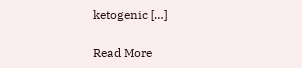ketogenic […]

Read More